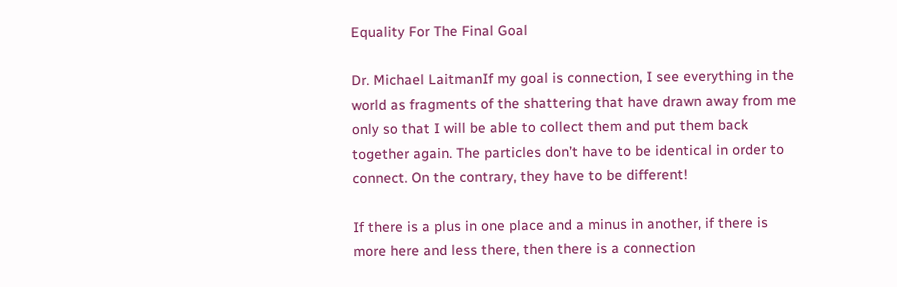Equality For The Final Goal

Dr. Michael LaitmanIf my goal is connection, I see everything in the world as fragments of the shattering that have drawn away from me only so that I will be able to collect them and put them back together again. The particles don’t have to be identical in order to connect. On the contrary, they have to be different!

If there is a plus in one place and a minus in another, if there is more here and less there, then there is a connection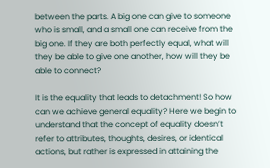between the parts. A big one can give to someone who is small, and a small one can receive from the big one. If they are both perfectly equal, what will they be able to give one another, how will they be able to connect?

It is the equality that leads to detachment! So how can we achieve general equality? Here we begin to understand that the concept of equality doesn’t refer to attributes, thoughts, desires, or identical actions, but rather is expressed in attaining the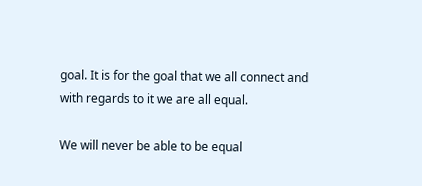goal. It is for the goal that we all connect and with regards to it we are all equal.

We will never be able to be equal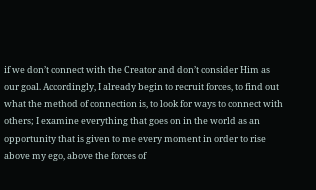if we don’t connect with the Creator and don’t consider Him as our goal. Accordingly, I already begin to recruit forces, to find out what the method of connection is, to look for ways to connect with others; I examine everything that goes on in the world as an opportunity that is given to me every moment in order to rise above my ego, above the forces of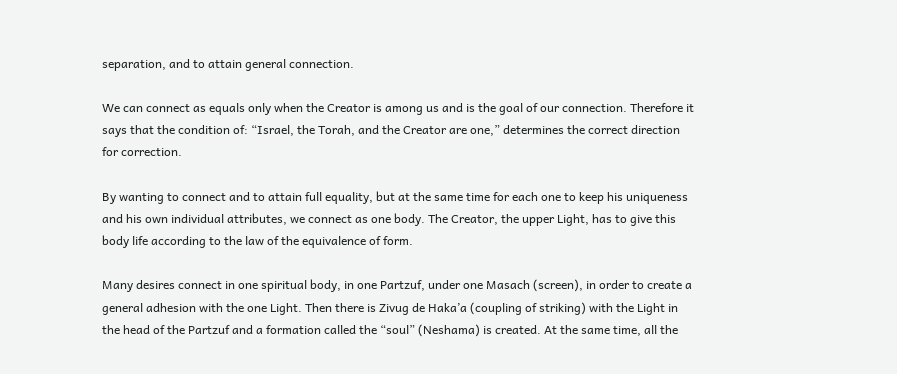separation, and to attain general connection.

We can connect as equals only when the Creator is among us and is the goal of our connection. Therefore it says that the condition of: “Israel, the Torah, and the Creator are one,” determines the correct direction for correction.

By wanting to connect and to attain full equality, but at the same time for each one to keep his uniqueness and his own individual attributes, we connect as one body. The Creator, the upper Light, has to give this body life according to the law of the equivalence of form.

Many desires connect in one spiritual body, in one Partzuf, under one Masach (screen), in order to create a general adhesion with the one Light. Then there is Zivug de Haka’a (coupling of striking) with the Light in the head of the Partzuf and a formation called the “soul” (Neshama) is created. At the same time, all the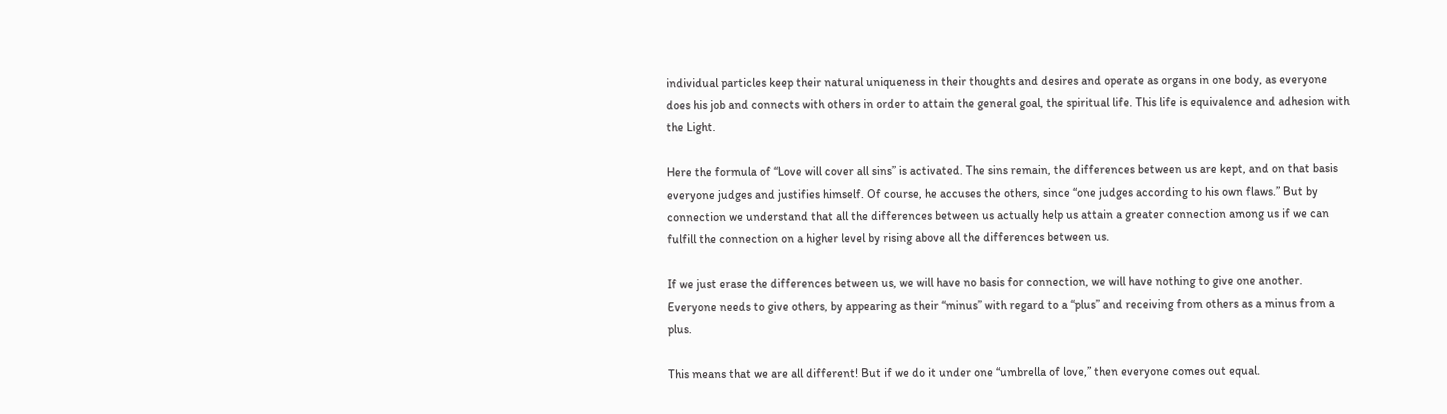individual particles keep their natural uniqueness in their thoughts and desires and operate as organs in one body, as everyone does his job and connects with others in order to attain the general goal, the spiritual life. This life is equivalence and adhesion with the Light.

Here the formula of “Love will cover all sins” is activated. The sins remain, the differences between us are kept, and on that basis everyone judges and justifies himself. Of course, he accuses the others, since “one judges according to his own flaws.” But by connection we understand that all the differences between us actually help us attain a greater connection among us if we can fulfill the connection on a higher level by rising above all the differences between us.

If we just erase the differences between us, we will have no basis for connection, we will have nothing to give one another. Everyone needs to give others, by appearing as their “minus” with regard to a “plus” and receiving from others as a minus from a plus.

This means that we are all different! But if we do it under one “umbrella of love,” then everyone comes out equal.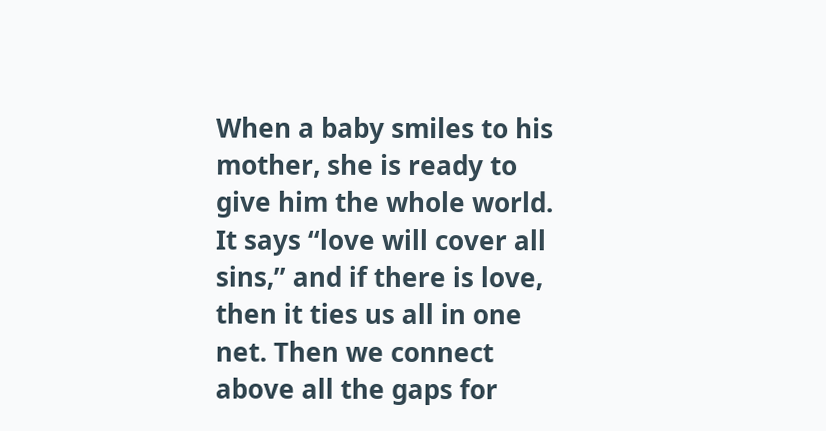When a baby smiles to his mother, she is ready to give him the whole world. It says “love will cover all sins,” and if there is love, then it ties us all in one net. Then we connect above all the gaps for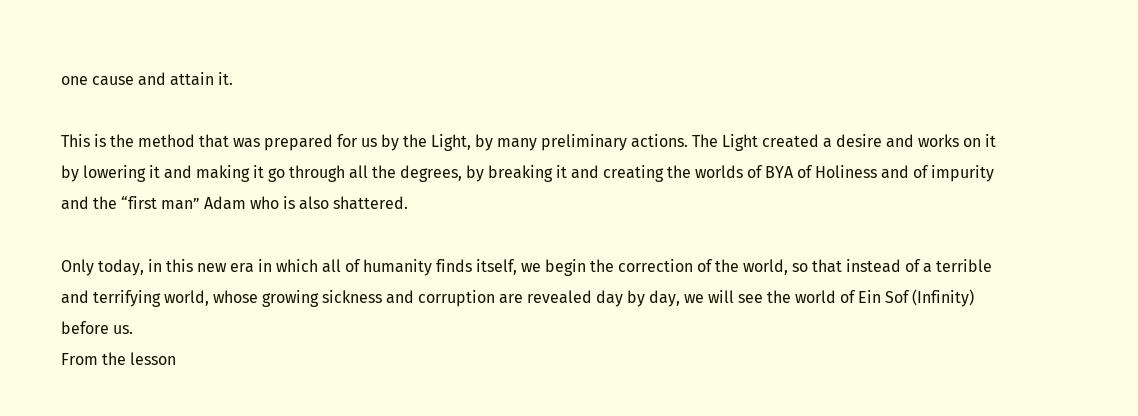one cause and attain it.

This is the method that was prepared for us by the Light, by many preliminary actions. The Light created a desire and works on it by lowering it and making it go through all the degrees, by breaking it and creating the worlds of BYA of Holiness and of impurity and the “first man” Adam who is also shattered.

Only today, in this new era in which all of humanity finds itself, we begin the correction of the world, so that instead of a terrible and terrifying world, whose growing sickness and corruption are revealed day by day, we will see the world of Ein Sof (Infinity) before us.
From the lesson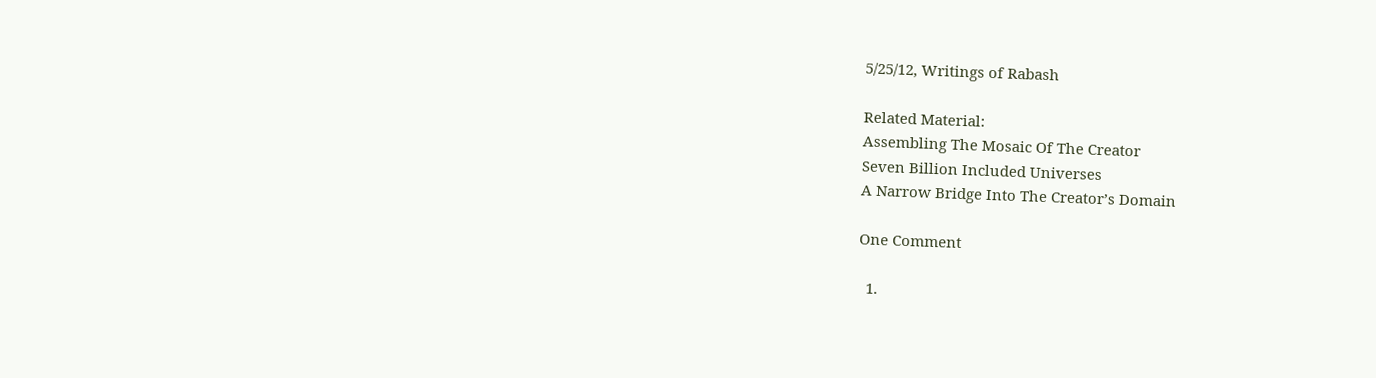5/25/12, Writings of Rabash

Related Material:
Assembling The Mosaic Of The Creator
Seven Billion Included Universes
A Narrow Bridge Into The Creator’s Domain

One Comment

  1.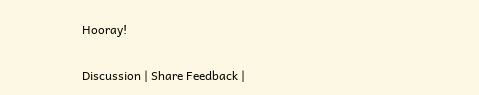Hooray!

Discussion | Share Feedback |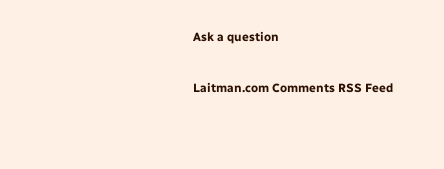Ask a question

Laitman.com Comments RSS Feed